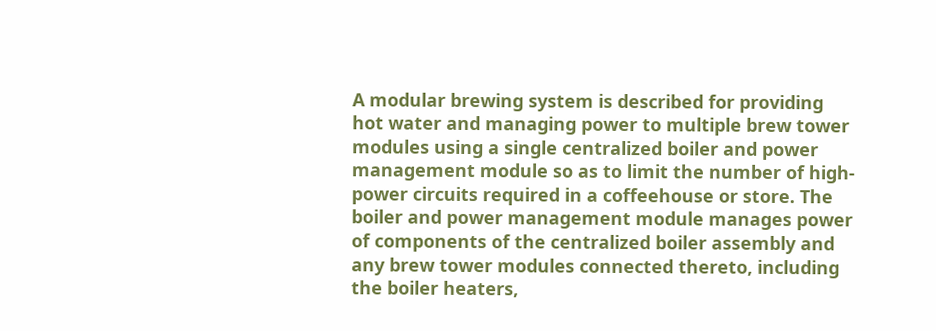A modular brewing system is described for providing hot water and managing power to multiple brew tower modules using a single centralized boiler and power management module so as to limit the number of high-power circuits required in a coffeehouse or store. The boiler and power management module manages power of components of the centralized boiler assembly and any brew tower modules connected thereto, including the boiler heaters,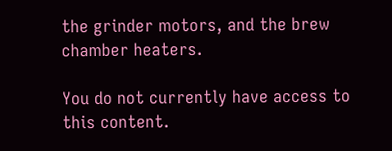the grinder motors, and the brew chamber heaters.

You do not currently have access to this content.